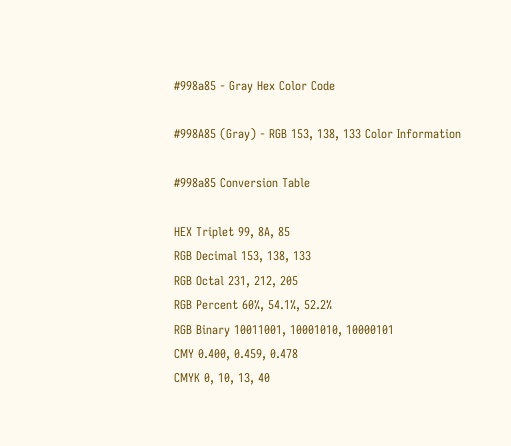#998a85 - Gray Hex Color Code

#998A85 (Gray) - RGB 153, 138, 133 Color Information

#998a85 Conversion Table

HEX Triplet 99, 8A, 85
RGB Decimal 153, 138, 133
RGB Octal 231, 212, 205
RGB Percent 60%, 54.1%, 52.2%
RGB Binary 10011001, 10001010, 10000101
CMY 0.400, 0.459, 0.478
CMYK 0, 10, 13, 40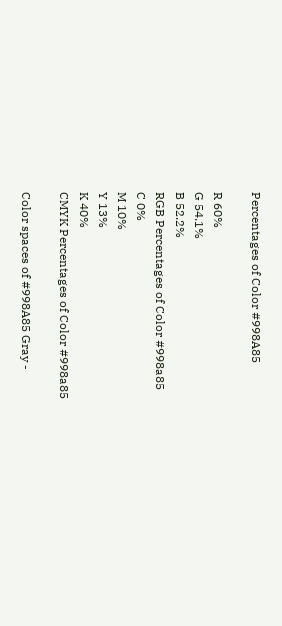Percentages of Color #998A85

R 60%
G 54.1%
B 52.2%
RGB Percentages of Color #998a85
C 0%
M 10%
Y 13%
K 40%
CMYK Percentages of Color #998a85

Color spaces of #998A85 Gray -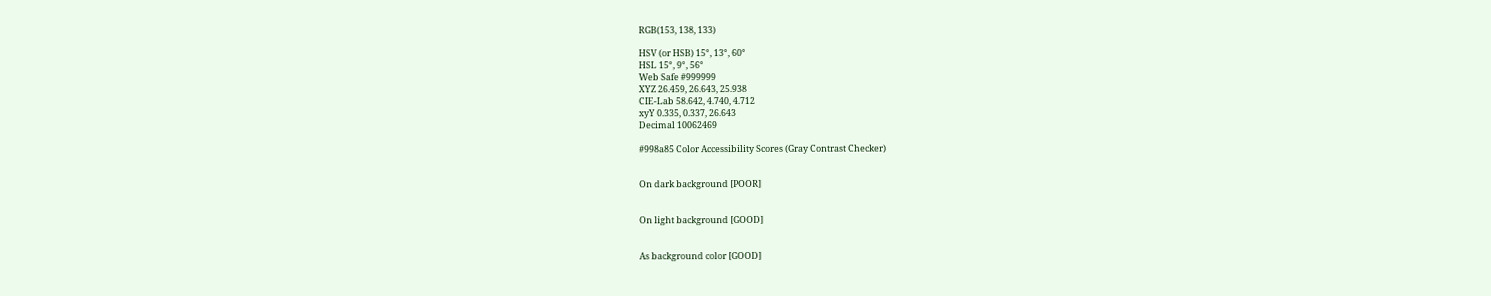RGB(153, 138, 133)

HSV (or HSB) 15°, 13°, 60°
HSL 15°, 9°, 56°
Web Safe #999999
XYZ 26.459, 26.643, 25.938
CIE-Lab 58.642, 4.740, 4.712
xyY 0.335, 0.337, 26.643
Decimal 10062469

#998a85 Color Accessibility Scores (Gray Contrast Checker)


On dark background [POOR]


On light background [GOOD]


As background color [GOOD]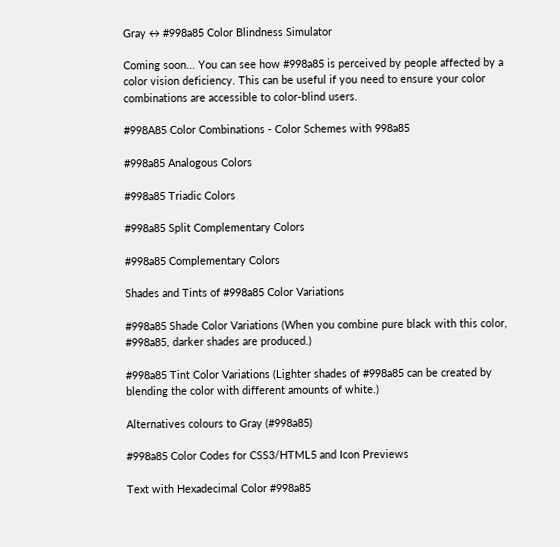Gray ↔ #998a85 Color Blindness Simulator

Coming soon... You can see how #998a85 is perceived by people affected by a color vision deficiency. This can be useful if you need to ensure your color combinations are accessible to color-blind users.

#998A85 Color Combinations - Color Schemes with 998a85

#998a85 Analogous Colors

#998a85 Triadic Colors

#998a85 Split Complementary Colors

#998a85 Complementary Colors

Shades and Tints of #998a85 Color Variations

#998a85 Shade Color Variations (When you combine pure black with this color, #998a85, darker shades are produced.)

#998a85 Tint Color Variations (Lighter shades of #998a85 can be created by blending the color with different amounts of white.)

Alternatives colours to Gray (#998a85)

#998a85 Color Codes for CSS3/HTML5 and Icon Previews

Text with Hexadecimal Color #998a85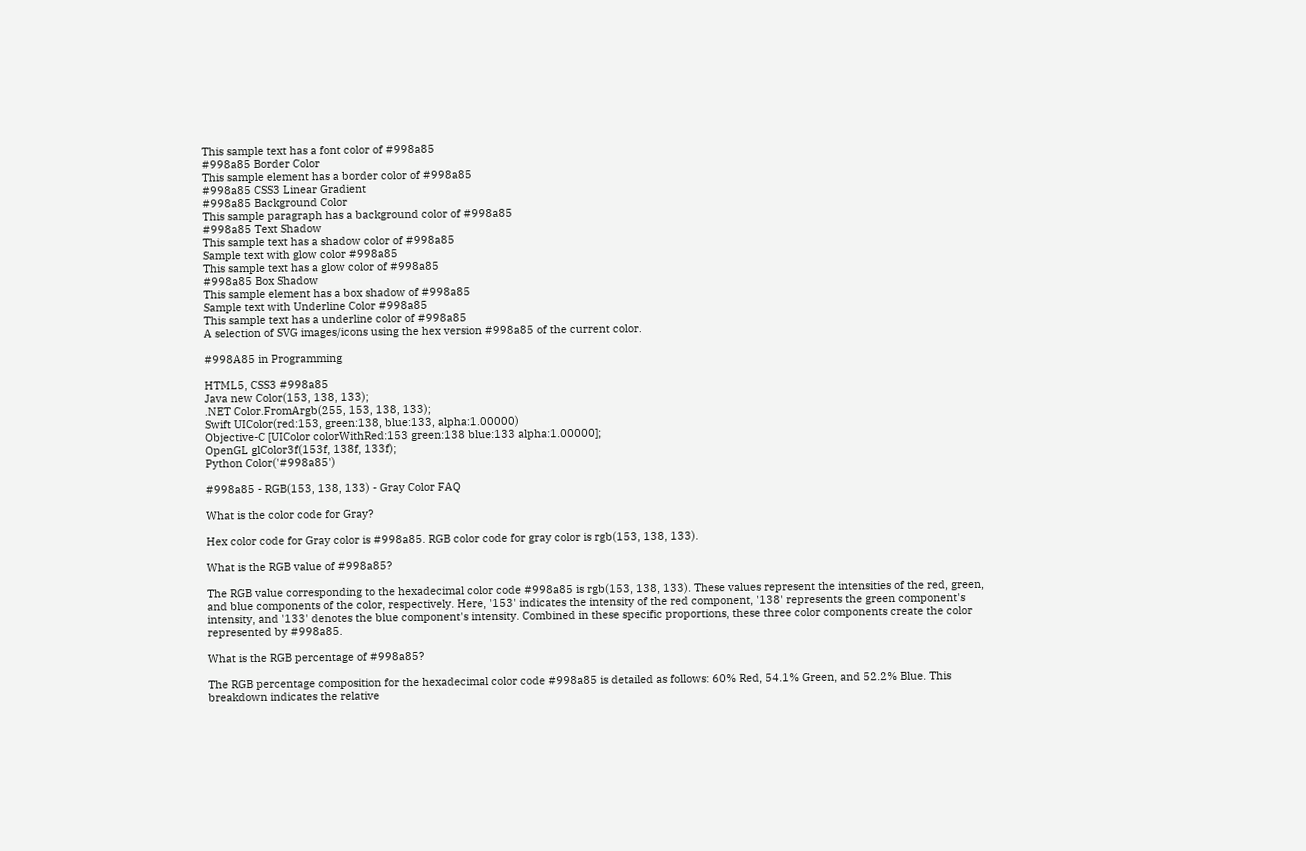This sample text has a font color of #998a85
#998a85 Border Color
This sample element has a border color of #998a85
#998a85 CSS3 Linear Gradient
#998a85 Background Color
This sample paragraph has a background color of #998a85
#998a85 Text Shadow
This sample text has a shadow color of #998a85
Sample text with glow color #998a85
This sample text has a glow color of #998a85
#998a85 Box Shadow
This sample element has a box shadow of #998a85
Sample text with Underline Color #998a85
This sample text has a underline color of #998a85
A selection of SVG images/icons using the hex version #998a85 of the current color.

#998A85 in Programming

HTML5, CSS3 #998a85
Java new Color(153, 138, 133);
.NET Color.FromArgb(255, 153, 138, 133);
Swift UIColor(red:153, green:138, blue:133, alpha:1.00000)
Objective-C [UIColor colorWithRed:153 green:138 blue:133 alpha:1.00000];
OpenGL glColor3f(153f, 138f, 133f);
Python Color('#998a85')

#998a85 - RGB(153, 138, 133) - Gray Color FAQ

What is the color code for Gray?

Hex color code for Gray color is #998a85. RGB color code for gray color is rgb(153, 138, 133).

What is the RGB value of #998a85?

The RGB value corresponding to the hexadecimal color code #998a85 is rgb(153, 138, 133). These values represent the intensities of the red, green, and blue components of the color, respectively. Here, '153' indicates the intensity of the red component, '138' represents the green component's intensity, and '133' denotes the blue component's intensity. Combined in these specific proportions, these three color components create the color represented by #998a85.

What is the RGB percentage of #998a85?

The RGB percentage composition for the hexadecimal color code #998a85 is detailed as follows: 60% Red, 54.1% Green, and 52.2% Blue. This breakdown indicates the relative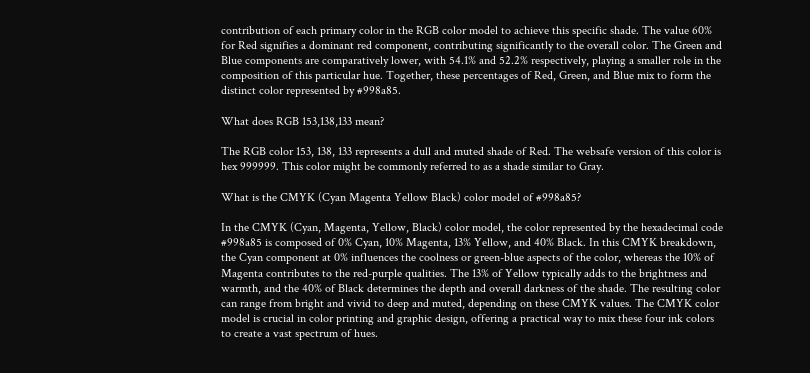contribution of each primary color in the RGB color model to achieve this specific shade. The value 60% for Red signifies a dominant red component, contributing significantly to the overall color. The Green and Blue components are comparatively lower, with 54.1% and 52.2% respectively, playing a smaller role in the composition of this particular hue. Together, these percentages of Red, Green, and Blue mix to form the distinct color represented by #998a85.

What does RGB 153,138,133 mean?

The RGB color 153, 138, 133 represents a dull and muted shade of Red. The websafe version of this color is hex 999999. This color might be commonly referred to as a shade similar to Gray.

What is the CMYK (Cyan Magenta Yellow Black) color model of #998a85?

In the CMYK (Cyan, Magenta, Yellow, Black) color model, the color represented by the hexadecimal code #998a85 is composed of 0% Cyan, 10% Magenta, 13% Yellow, and 40% Black. In this CMYK breakdown, the Cyan component at 0% influences the coolness or green-blue aspects of the color, whereas the 10% of Magenta contributes to the red-purple qualities. The 13% of Yellow typically adds to the brightness and warmth, and the 40% of Black determines the depth and overall darkness of the shade. The resulting color can range from bright and vivid to deep and muted, depending on these CMYK values. The CMYK color model is crucial in color printing and graphic design, offering a practical way to mix these four ink colors to create a vast spectrum of hues.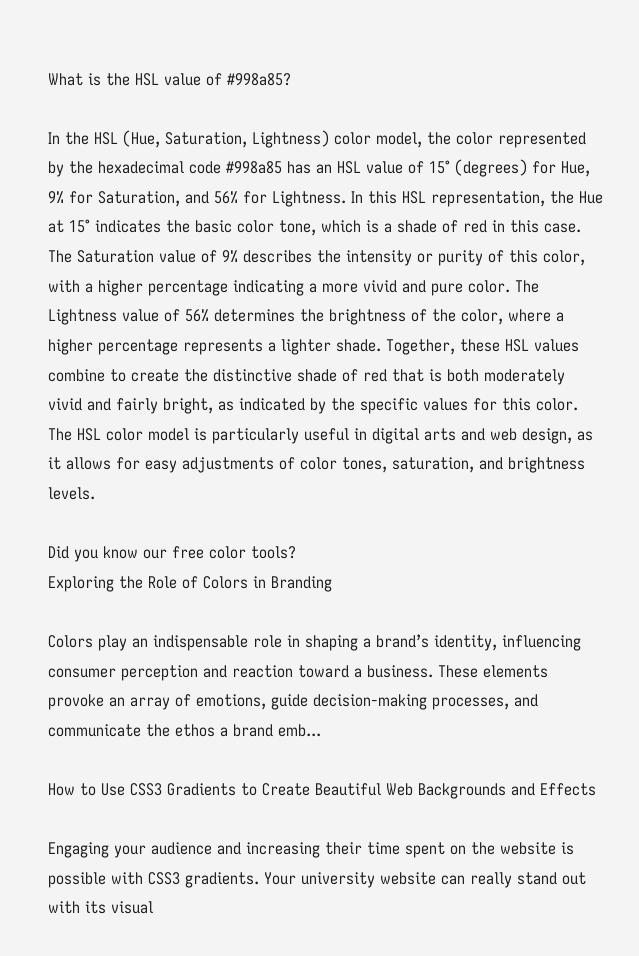What is the HSL value of #998a85?

In the HSL (Hue, Saturation, Lightness) color model, the color represented by the hexadecimal code #998a85 has an HSL value of 15° (degrees) for Hue, 9% for Saturation, and 56% for Lightness. In this HSL representation, the Hue at 15° indicates the basic color tone, which is a shade of red in this case. The Saturation value of 9% describes the intensity or purity of this color, with a higher percentage indicating a more vivid and pure color. The Lightness value of 56% determines the brightness of the color, where a higher percentage represents a lighter shade. Together, these HSL values combine to create the distinctive shade of red that is both moderately vivid and fairly bright, as indicated by the specific values for this color. The HSL color model is particularly useful in digital arts and web design, as it allows for easy adjustments of color tones, saturation, and brightness levels.

Did you know our free color tools?
Exploring the Role of Colors in Branding

Colors play an indispensable role in shaping a brand’s identity, influencing consumer perception and reaction toward a business. These elements provoke an array of emotions, guide decision-making processes, and communicate the ethos a brand emb...

How to Use CSS3 Gradients to Create Beautiful Web Backgrounds and Effects

Engaging your audience and increasing their time spent on the website is possible with CSS3 gradients. Your university website can really stand out with its visual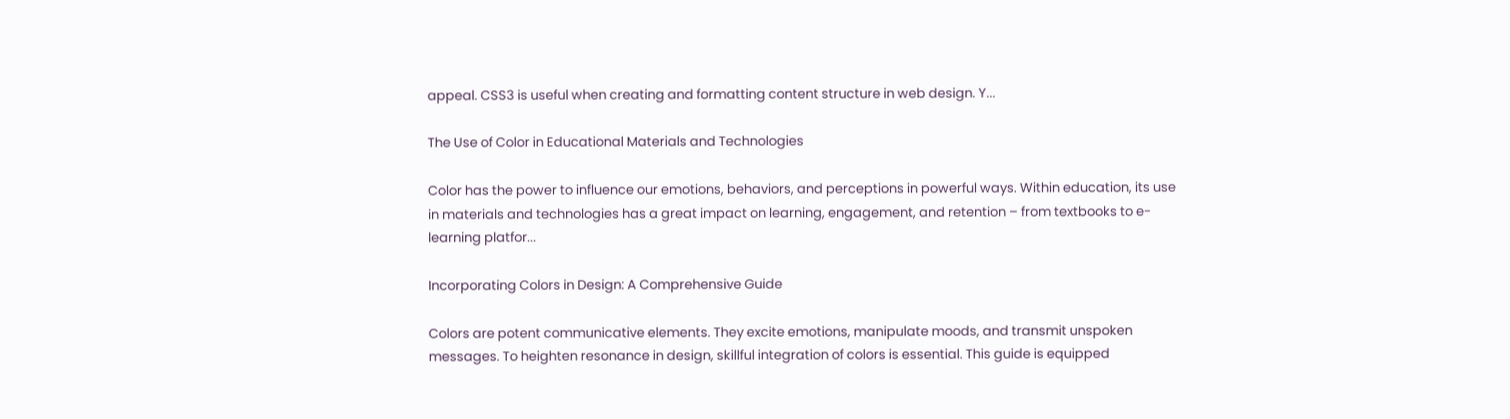appeal. CSS3 is useful when creating and formatting content structure in web design. Y...

The Use of Color in Educational Materials and Technologies

Color has the power to influence our emotions, behaviors, and perceptions in powerful ways. Within education, its use in materials and technologies has a great impact on learning, engagement, and retention – from textbooks to e-learning platfor...

Incorporating Colors in Design: A Comprehensive Guide

Colors are potent communicative elements. They excite emotions, manipulate moods, and transmit unspoken messages. To heighten resonance in design, skillful integration of colors is essential. This guide is equipped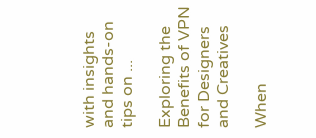with insights and hands-on tips on ...

Exploring the Benefits of VPN for Designers and Creatives

When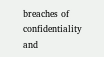breaches of confidentiality and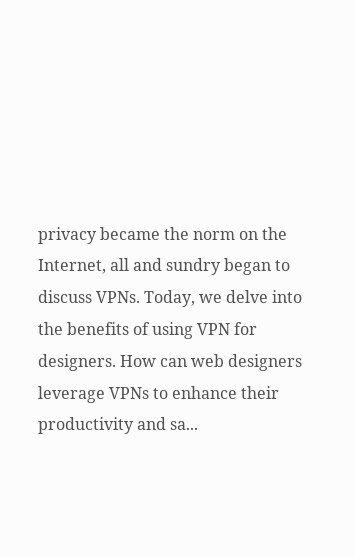privacy became the norm on the Internet, all and sundry began to discuss VPNs. Today, we delve into the benefits of using VPN for designers. How can web designers leverage VPNs to enhance their productivity and sa...